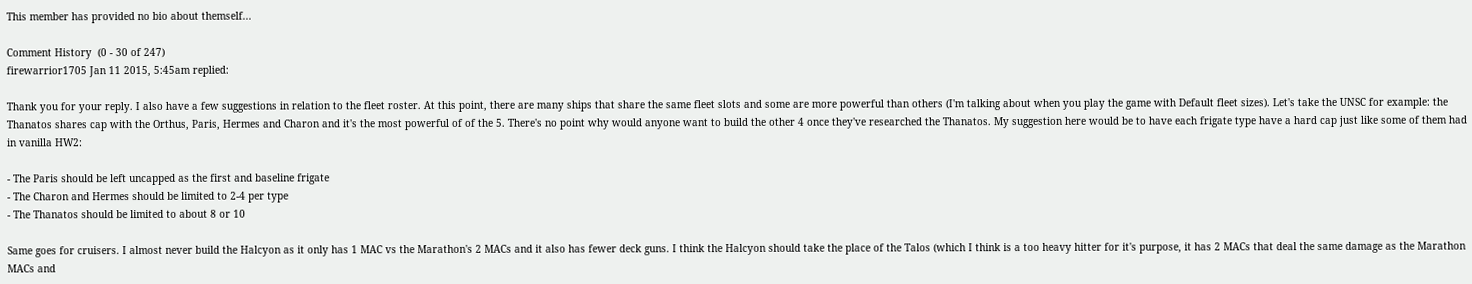This member has provided no bio about themself...

Comment History  (0 - 30 of 247)
firewarrior1705 Jan 11 2015, 5:45am replied:

Thank you for your reply. I also have a few suggestions in relation to the fleet roster. At this point, there are many ships that share the same fleet slots and some are more powerful than others (I'm talking about when you play the game with Default fleet sizes). Let's take the UNSC for example: the Thanatos shares cap with the Orthus, Paris, Hermes and Charon and it's the most powerful of of the 5. There's no point why would anyone want to build the other 4 once they've researched the Thanatos. My suggestion here would be to have each frigate type have a hard cap just like some of them had in vanilla HW2:

- The Paris should be left uncapped as the first and baseline frigate
- The Charon and Hermes should be limited to 2-4 per type
- The Thanatos should be limited to about 8 or 10

Same goes for cruisers. I almost never build the Halcyon as it only has 1 MAC vs the Marathon's 2 MACs and it also has fewer deck guns. I think the Halcyon should take the place of the Talos (which I think is a too heavy hitter for it's purpose, it has 2 MACs that deal the same damage as the Marathon MACs and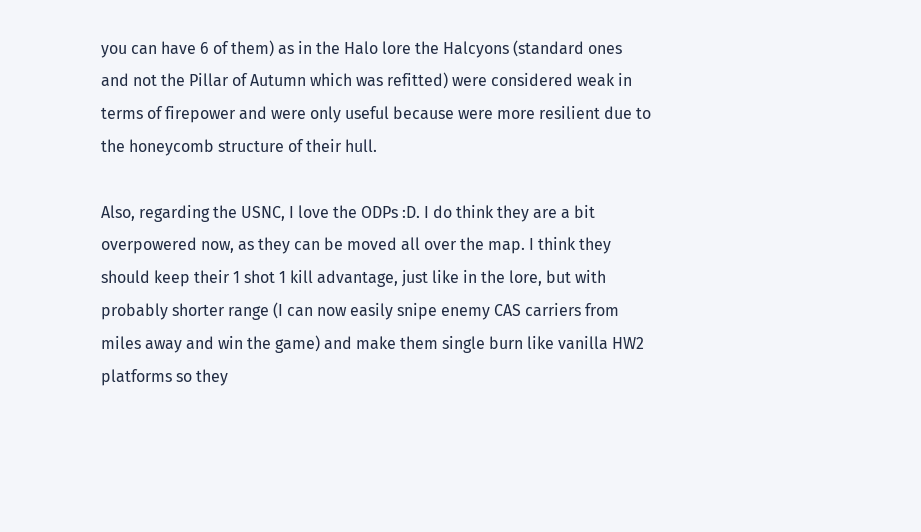you can have 6 of them) as in the Halo lore the Halcyons (standard ones and not the Pillar of Autumn which was refitted) were considered weak in terms of firepower and were only useful because were more resilient due to the honeycomb structure of their hull.

Also, regarding the USNC, I love the ODPs :D. I do think they are a bit overpowered now, as they can be moved all over the map. I think they should keep their 1 shot 1 kill advantage, just like in the lore, but with probably shorter range (I can now easily snipe enemy CAS carriers from miles away and win the game) and make them single burn like vanilla HW2 platforms so they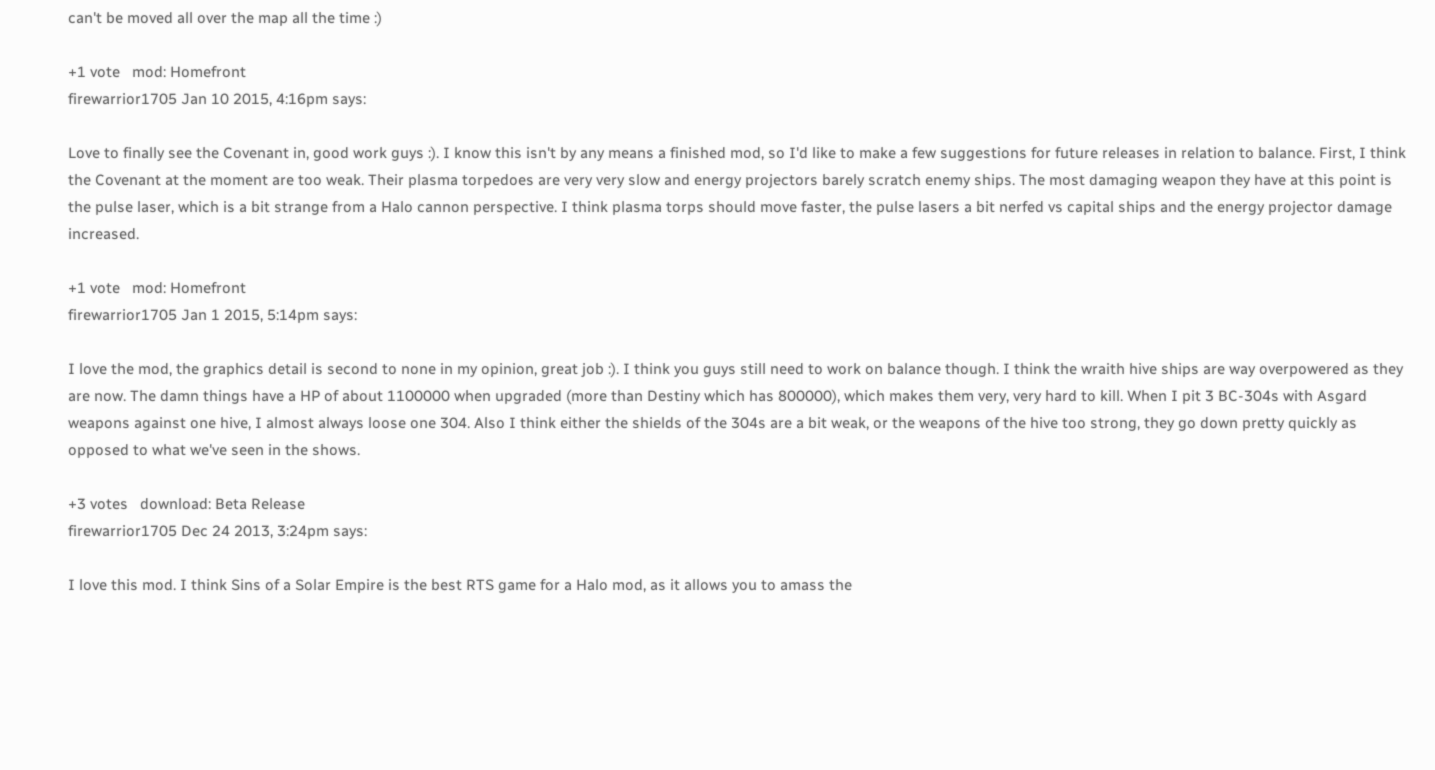can't be moved all over the map all the time :)

+1 vote   mod: Homefront
firewarrior1705 Jan 10 2015, 4:16pm says:

Love to finally see the Covenant in, good work guys :). I know this isn't by any means a finished mod, so I'd like to make a few suggestions for future releases in relation to balance. First, I think the Covenant at the moment are too weak. Their plasma torpedoes are very very slow and energy projectors barely scratch enemy ships. The most damaging weapon they have at this point is the pulse laser, which is a bit strange from a Halo cannon perspective. I think plasma torps should move faster, the pulse lasers a bit nerfed vs capital ships and the energy projector damage increased.

+1 vote   mod: Homefront
firewarrior1705 Jan 1 2015, 5:14pm says:

I love the mod, the graphics detail is second to none in my opinion, great job :). I think you guys still need to work on balance though. I think the wraith hive ships are way overpowered as they are now. The damn things have a HP of about 1100000 when upgraded (more than Destiny which has 800000), which makes them very, very hard to kill. When I pit 3 BC-304s with Asgard weapons against one hive, I almost always loose one 304. Also I think either the shields of the 304s are a bit weak, or the weapons of the hive too strong, they go down pretty quickly as opposed to what we've seen in the shows.

+3 votes   download: Beta Release
firewarrior1705 Dec 24 2013, 3:24pm says:

I love this mod. I think Sins of a Solar Empire is the best RTS game for a Halo mod, as it allows you to amass the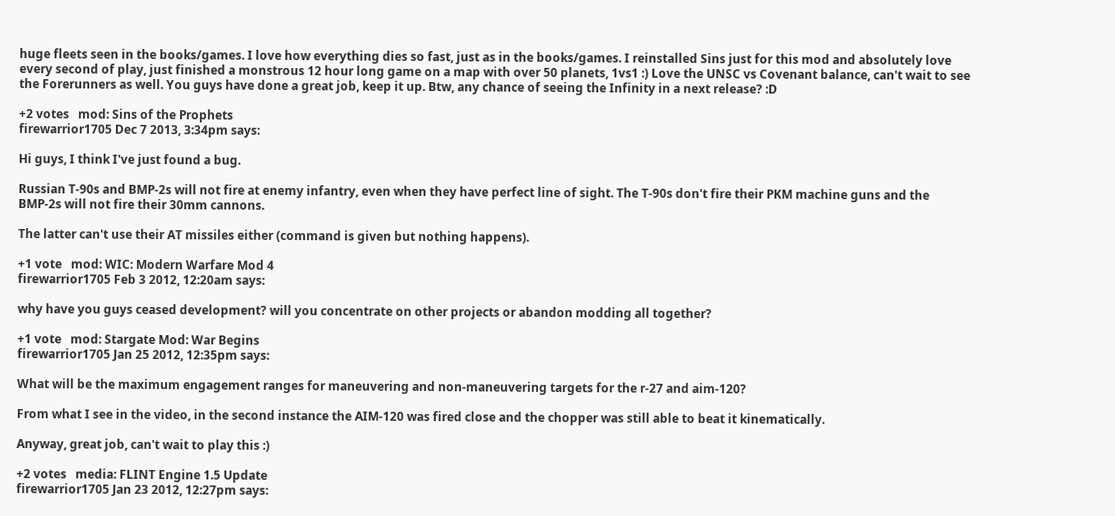huge fleets seen in the books/games. I love how everything dies so fast, just as in the books/games. I reinstalled Sins just for this mod and absolutely love every second of play, just finished a monstrous 12 hour long game on a map with over 50 planets, 1vs1 :) Love the UNSC vs Covenant balance, can't wait to see the Forerunners as well. You guys have done a great job, keep it up. Btw, any chance of seeing the Infinity in a next release? :D

+2 votes   mod: Sins of the Prophets
firewarrior1705 Dec 7 2013, 3:34pm says:

Hi guys, I think I've just found a bug.

Russian T-90s and BMP-2s will not fire at enemy infantry, even when they have perfect line of sight. The T-90s don't fire their PKM machine guns and the BMP-2s will not fire their 30mm cannons.

The latter can't use their AT missiles either (command is given but nothing happens).

+1 vote   mod: WIC: Modern Warfare Mod 4
firewarrior1705 Feb 3 2012, 12:20am says:

why have you guys ceased development? will you concentrate on other projects or abandon modding all together?

+1 vote   mod: Stargate Mod: War Begins
firewarrior1705 Jan 25 2012, 12:35pm says:

What will be the maximum engagement ranges for maneuvering and non-maneuvering targets for the r-27 and aim-120?

From what I see in the video, in the second instance the AIM-120 was fired close and the chopper was still able to beat it kinematically.

Anyway, great job, can't wait to play this :)

+2 votes   media: FLINT Engine 1.5 Update
firewarrior1705 Jan 23 2012, 12:27pm says: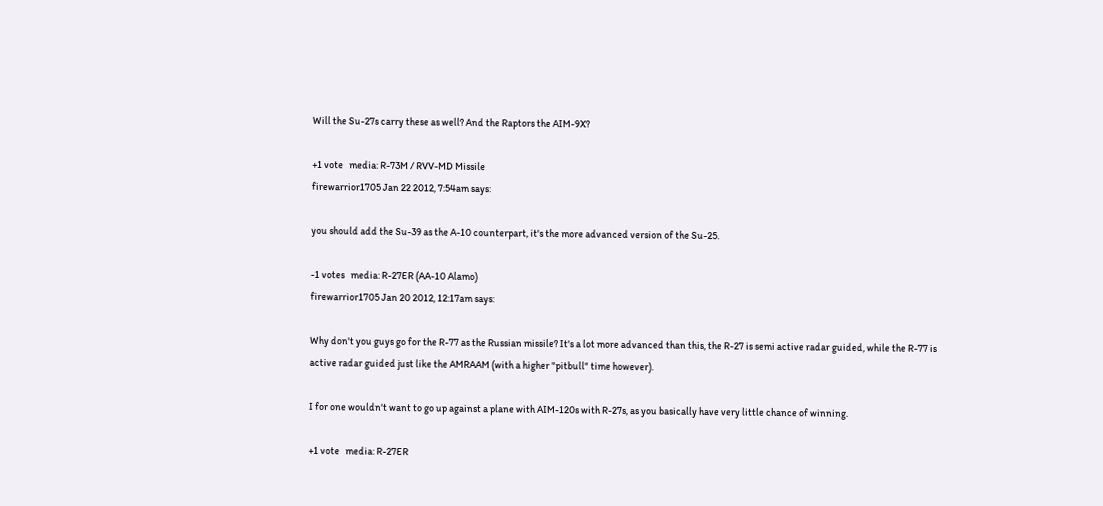Will the Su-27s carry these as well? And the Raptors the AIM-9X?

+1 vote   media: R-73M / RVV-MD Missile
firewarrior1705 Jan 22 2012, 7:54am says:

you should add the Su-39 as the A-10 counterpart, it's the more advanced version of the Su-25.

-1 votes   media: R-27ER (AA-10 Alamo)
firewarrior1705 Jan 20 2012, 12:17am says:

Why don't you guys go for the R-77 as the Russian missile? It's a lot more advanced than this, the R-27 is semi active radar guided, while the R-77 is active radar guided just like the AMRAAM (with a higher "pitbull" time however).

I for one wouldn't want to go up against a plane with AIM-120s with R-27s, as you basically have very little chance of winning.

+1 vote   media: R-27ER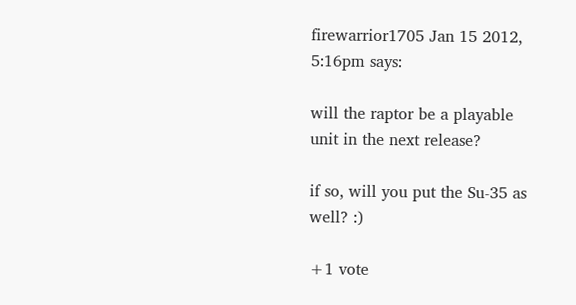firewarrior1705 Jan 15 2012, 5:16pm says:

will the raptor be a playable unit in the next release?

if so, will you put the Su-35 as well? :)

+1 vote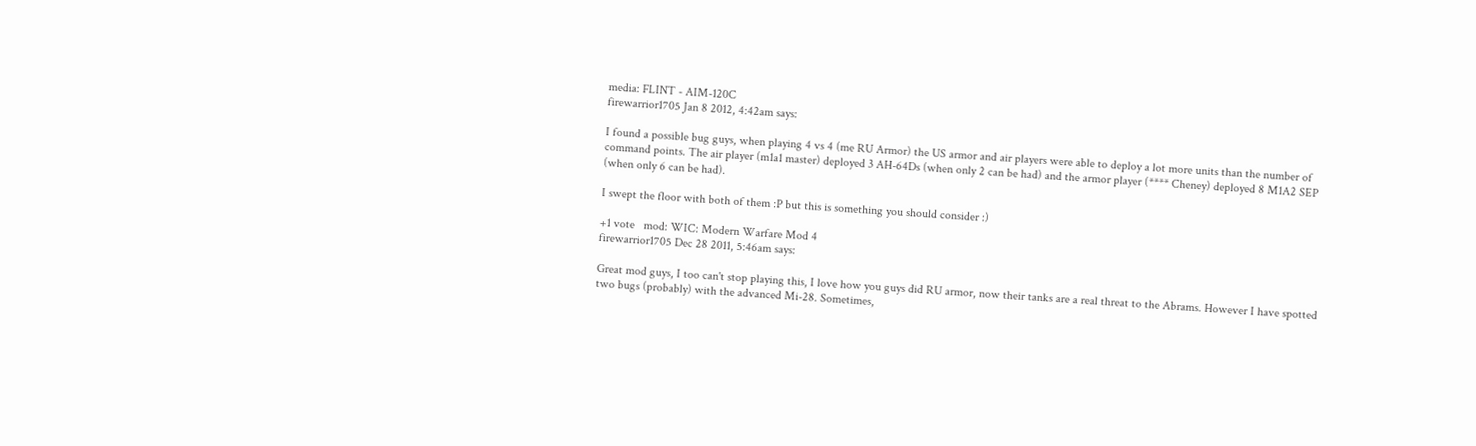media: FLINT - AIM-120C
firewarrior1705 Jan 8 2012, 4:42am says:

I found a possible bug guys, when playing 4 vs 4 (me RU Armor) the US armor and air players were able to deploy a lot more units than the number of command points. The air player (m1a1 master) deployed 3 AH-64Ds (when only 2 can be had) and the armor player (**** Cheney) deployed 8 M1A2 SEP (when only 6 can be had).

I swept the floor with both of them :P but this is something you should consider :)

+1 vote   mod: WIC: Modern Warfare Mod 4
firewarrior1705 Dec 28 2011, 5:46am says:

Great mod guys, I too can't stop playing this, I love how you guys did RU armor, now their tanks are a real threat to the Abrams. However I have spotted two bugs (probably) with the advanced Mi-28. Sometimes,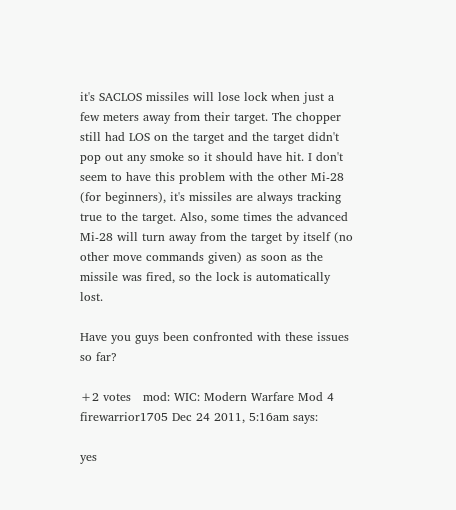it's SACLOS missiles will lose lock when just a few meters away from their target. The chopper still had LOS on the target and the target didn't pop out any smoke so it should have hit. I don't seem to have this problem with the other Mi-28 (for beginners), it's missiles are always tracking true to the target. Also, some times the advanced Mi-28 will turn away from the target by itself (no other move commands given) as soon as the missile was fired, so the lock is automatically lost.

Have you guys been confronted with these issues so far?

+2 votes   mod: WIC: Modern Warfare Mod 4
firewarrior1705 Dec 24 2011, 5:16am says:

yes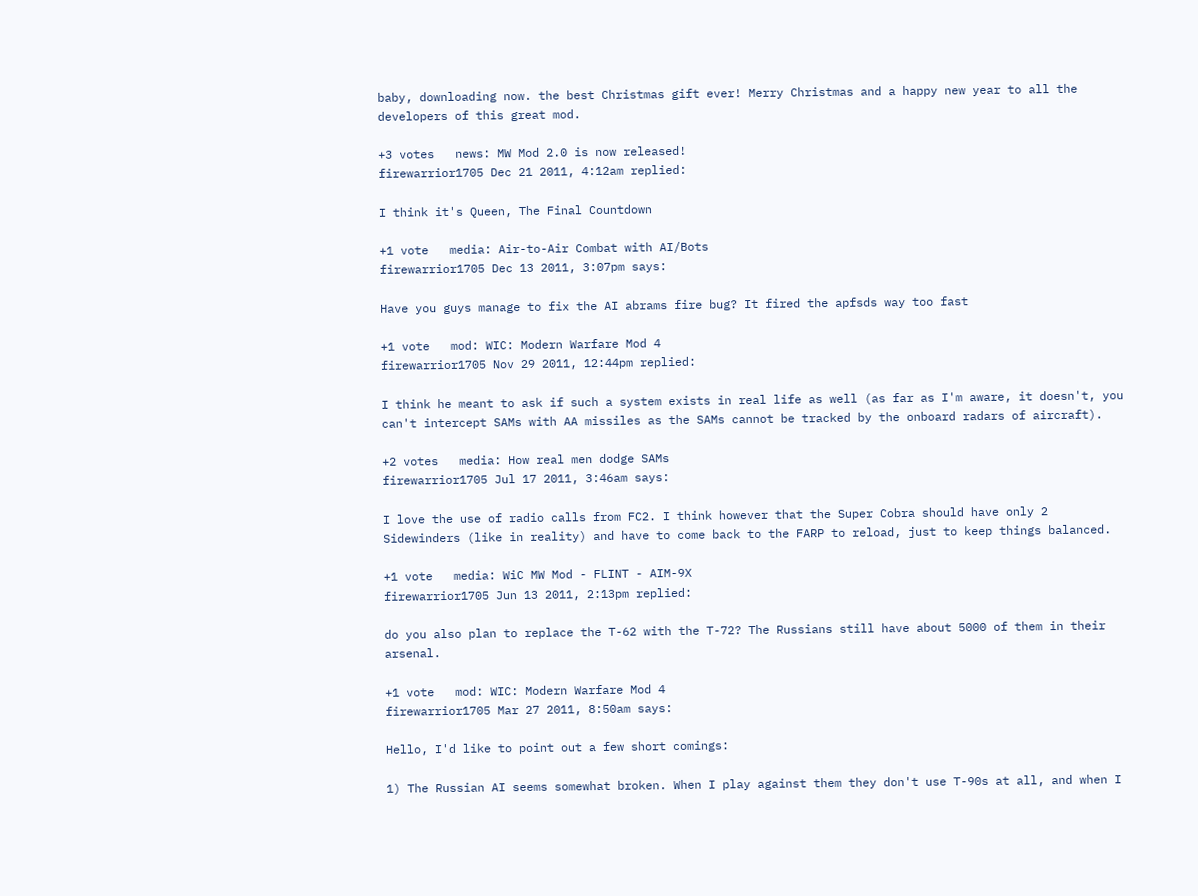baby, downloading now. the best Christmas gift ever! Merry Christmas and a happy new year to all the developers of this great mod.

+3 votes   news: MW Mod 2.0 is now released!
firewarrior1705 Dec 21 2011, 4:12am replied:

I think it's Queen, The Final Countdown

+1 vote   media: Air-to-Air Combat with AI/Bots
firewarrior1705 Dec 13 2011, 3:07pm says:

Have you guys manage to fix the AI abrams fire bug? It fired the apfsds way too fast

+1 vote   mod: WIC: Modern Warfare Mod 4
firewarrior1705 Nov 29 2011, 12:44pm replied:

I think he meant to ask if such a system exists in real life as well (as far as I'm aware, it doesn't, you can't intercept SAMs with AA missiles as the SAMs cannot be tracked by the onboard radars of aircraft).

+2 votes   media: How real men dodge SAMs
firewarrior1705 Jul 17 2011, 3:46am says:

I love the use of radio calls from FC2. I think however that the Super Cobra should have only 2 Sidewinders (like in reality) and have to come back to the FARP to reload, just to keep things balanced.

+1 vote   media: WiC MW Mod - FLINT - AIM-9X
firewarrior1705 Jun 13 2011, 2:13pm replied:

do you also plan to replace the T-62 with the T-72? The Russians still have about 5000 of them in their arsenal.

+1 vote   mod: WIC: Modern Warfare Mod 4
firewarrior1705 Mar 27 2011, 8:50am says:

Hello, I'd like to point out a few short comings:

1) The Russian AI seems somewhat broken. When I play against them they don't use T-90s at all, and when I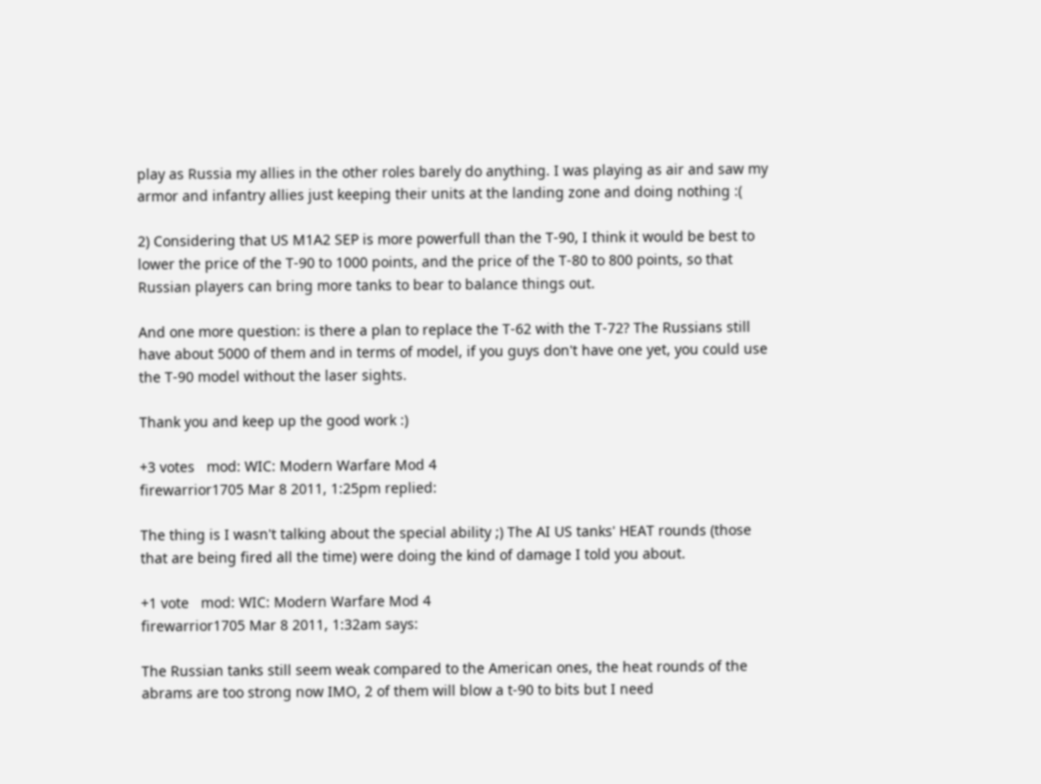play as Russia my allies in the other roles barely do anything. I was playing as air and saw my armor and infantry allies just keeping their units at the landing zone and doing nothing :(

2) Considering that US M1A2 SEP is more powerfull than the T-90, I think it would be best to lower the price of the T-90 to 1000 points, and the price of the T-80 to 800 points, so that Russian players can bring more tanks to bear to balance things out.

And one more question: is there a plan to replace the T-62 with the T-72? The Russians still have about 5000 of them and in terms of model, if you guys don't have one yet, you could use the T-90 model without the laser sights.

Thank you and keep up the good work :)

+3 votes   mod: WIC: Modern Warfare Mod 4
firewarrior1705 Mar 8 2011, 1:25pm replied:

The thing is I wasn't talking about the special ability ;) The AI US tanks' HEAT rounds (those that are being fired all the time) were doing the kind of damage I told you about.

+1 vote   mod: WIC: Modern Warfare Mod 4
firewarrior1705 Mar 8 2011, 1:32am says:

The Russian tanks still seem weak compared to the American ones, the heat rounds of the abrams are too strong now IMO, 2 of them will blow a t-90 to bits but I need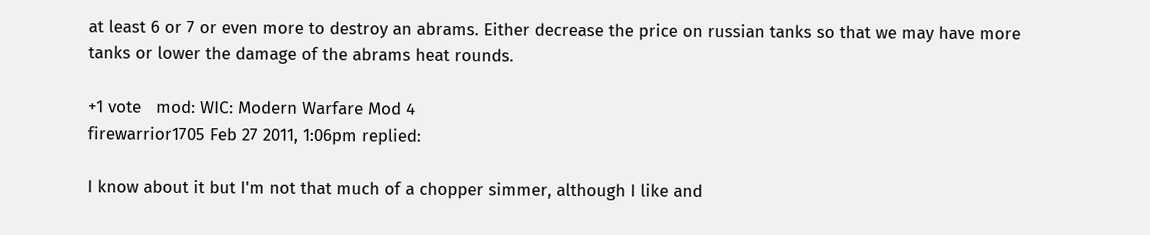at least 6 or 7 or even more to destroy an abrams. Either decrease the price on russian tanks so that we may have more tanks or lower the damage of the abrams heat rounds.

+1 vote   mod: WIC: Modern Warfare Mod 4
firewarrior1705 Feb 27 2011, 1:06pm replied:

I know about it but I'm not that much of a chopper simmer, although I like and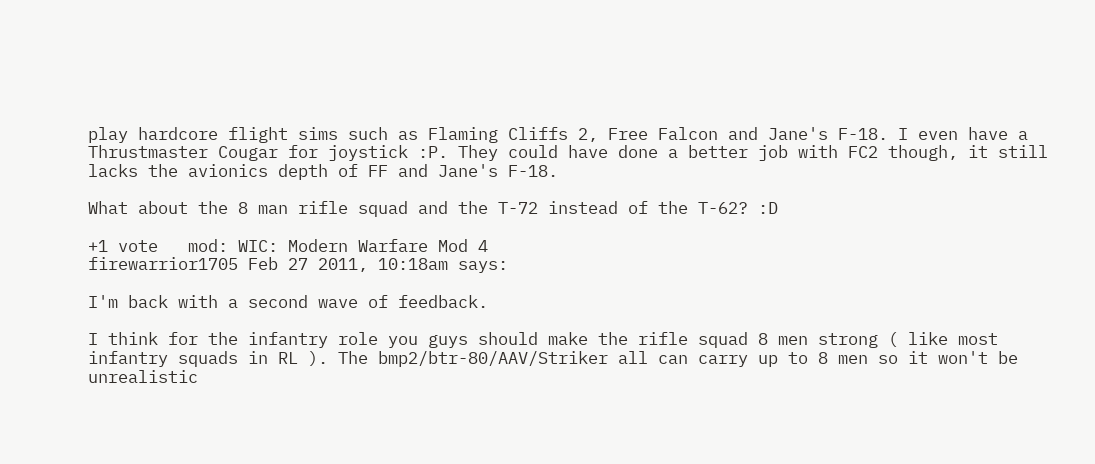play hardcore flight sims such as Flaming Cliffs 2, Free Falcon and Jane's F-18. I even have a Thrustmaster Cougar for joystick :P. They could have done a better job with FC2 though, it still lacks the avionics depth of FF and Jane's F-18.

What about the 8 man rifle squad and the T-72 instead of the T-62? :D

+1 vote   mod: WIC: Modern Warfare Mod 4
firewarrior1705 Feb 27 2011, 10:18am says:

I'm back with a second wave of feedback.

I think for the infantry role you guys should make the rifle squad 8 men strong ( like most infantry squads in RL ). The bmp2/btr-80/AAV/Striker all can carry up to 8 men so it won't be unrealistic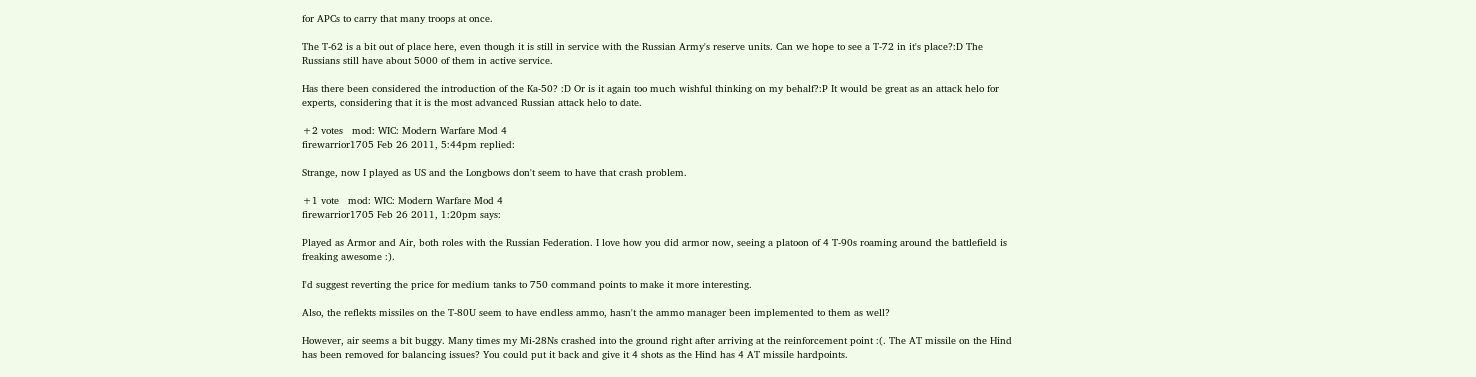for APCs to carry that many troops at once.

The T-62 is a bit out of place here, even though it is still in service with the Russian Army's reserve units. Can we hope to see a T-72 in it's place?:D The Russians still have about 5000 of them in active service.

Has there been considered the introduction of the Ka-50? :D Or is it again too much wishful thinking on my behalf?:P It would be great as an attack helo for experts, considering that it is the most advanced Russian attack helo to date.

+2 votes   mod: WIC: Modern Warfare Mod 4
firewarrior1705 Feb 26 2011, 5:44pm replied:

Strange, now I played as US and the Longbows don't seem to have that crash problem.

+1 vote   mod: WIC: Modern Warfare Mod 4
firewarrior1705 Feb 26 2011, 1:20pm says:

Played as Armor and Air, both roles with the Russian Federation. I love how you did armor now, seeing a platoon of 4 T-90s roaming around the battlefield is freaking awesome :).

I'd suggest reverting the price for medium tanks to 750 command points to make it more interesting.

Also, the reflekts missiles on the T-80U seem to have endless ammo, hasn't the ammo manager been implemented to them as well?

However, air seems a bit buggy. Many times my Mi-28Ns crashed into the ground right after arriving at the reinforcement point :(. The AT missile on the Hind has been removed for balancing issues? You could put it back and give it 4 shots as the Hind has 4 AT missile hardpoints.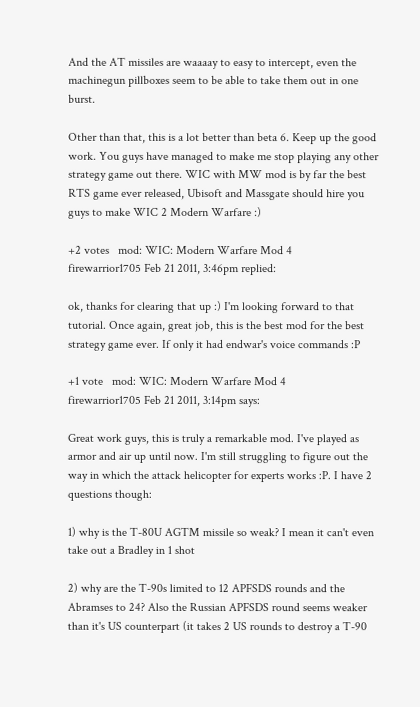And the AT missiles are waaaay to easy to intercept, even the machinegun pillboxes seem to be able to take them out in one burst.

Other than that, this is a lot better than beta 6. Keep up the good work. You guys have managed to make me stop playing any other strategy game out there. WIC with MW mod is by far the best RTS game ever released, Ubisoft and Massgate should hire you guys to make WIC 2 Modern Warfare :)

+2 votes   mod: WIC: Modern Warfare Mod 4
firewarrior1705 Feb 21 2011, 3:46pm replied:

ok, thanks for clearing that up :) I'm looking forward to that tutorial. Once again, great job, this is the best mod for the best strategy game ever. If only it had endwar's voice commands :P

+1 vote   mod: WIC: Modern Warfare Mod 4
firewarrior1705 Feb 21 2011, 3:14pm says:

Great work guys, this is truly a remarkable mod. I've played as armor and air up until now. I'm still struggling to figure out the way in which the attack helicopter for experts works :P. I have 2 questions though:

1) why is the T-80U AGTM missile so weak? I mean it can't even take out a Bradley in 1 shot

2) why are the T-90s limited to 12 APFSDS rounds and the Abramses to 24? Also the Russian APFSDS round seems weaker than it's US counterpart (it takes 2 US rounds to destroy a T-90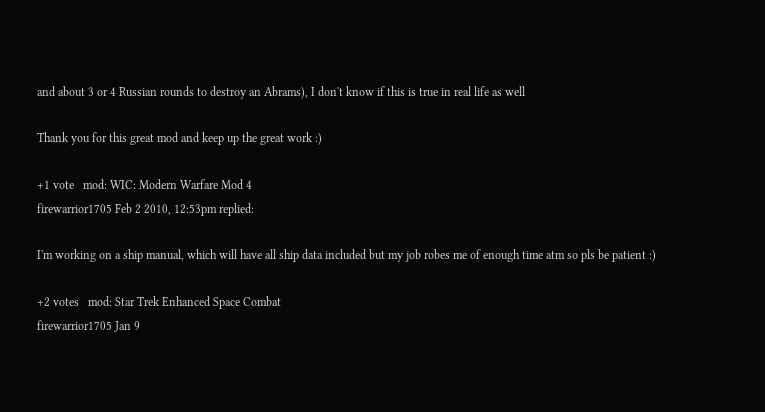and about 3 or 4 Russian rounds to destroy an Abrams), I don't know if this is true in real life as well

Thank you for this great mod and keep up the great work :)

+1 vote   mod: WIC: Modern Warfare Mod 4
firewarrior1705 Feb 2 2010, 12:53pm replied:

I'm working on a ship manual, which will have all ship data included but my job robes me of enough time atm so pls be patient :)

+2 votes   mod: Star Trek Enhanced Space Combat
firewarrior1705 Jan 9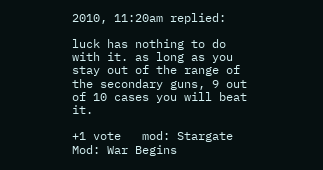2010, 11:20am replied:

luck has nothing to do with it. as long as you stay out of the range of the secondary guns, 9 out of 10 cases you will beat it.

+1 vote   mod: Stargate Mod: War Begins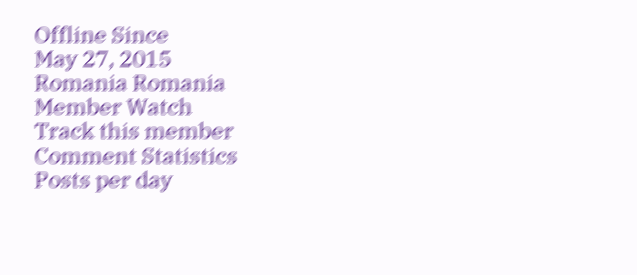Offline Since
May 27, 2015
Romania Romania
Member Watch
Track this member
Comment Statistics
Posts per day